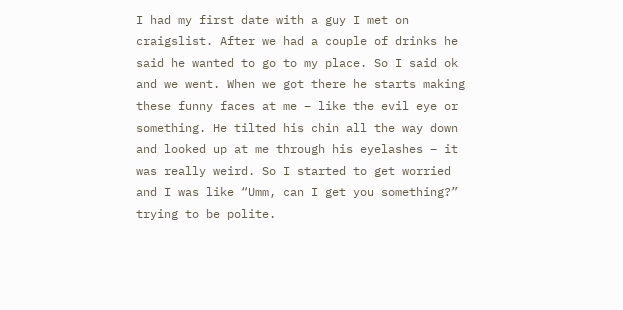I had my first date with a guy I met on craigslist. After we had a couple of drinks he said he wanted to go to my place. So I said ok and we went. When we got there he starts making these funny faces at me – like the evil eye or something. He tilted his chin all the way down and looked up at me through his eyelashes – it was really weird. So I started to get worried and I was like “Umm, can I get you something?” trying to be polite.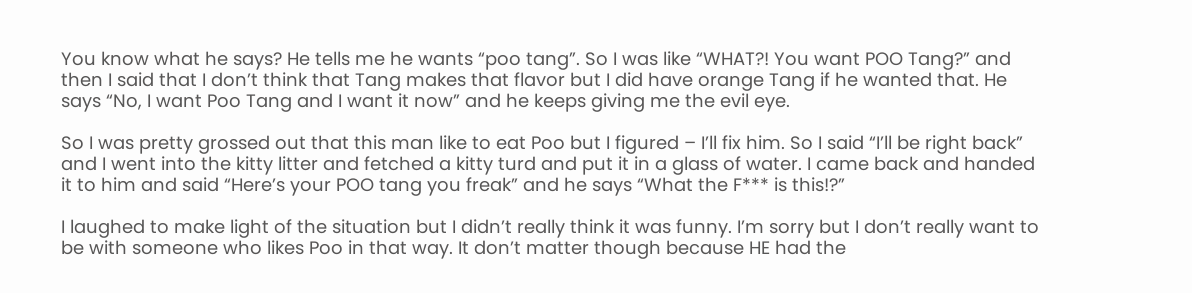You know what he says? He tells me he wants “poo tang”. So I was like “WHAT?! You want POO Tang?” and then I said that I don’t think that Tang makes that flavor but I did have orange Tang if he wanted that. He says “No, I want Poo Tang and I want it now” and he keeps giving me the evil eye.

So I was pretty grossed out that this man like to eat Poo but I figured – I’ll fix him. So I said “I’ll be right back” and I went into the kitty litter and fetched a kitty turd and put it in a glass of water. I came back and handed it to him and said “Here’s your POO tang you freak” and he says “What the F*** is this!?”

I laughed to make light of the situation but I didn’t really think it was funny. I’m sorry but I don’t really want to be with someone who likes Poo in that way. It don’t matter though because HE had the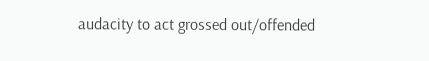audacity to act grossed out/offended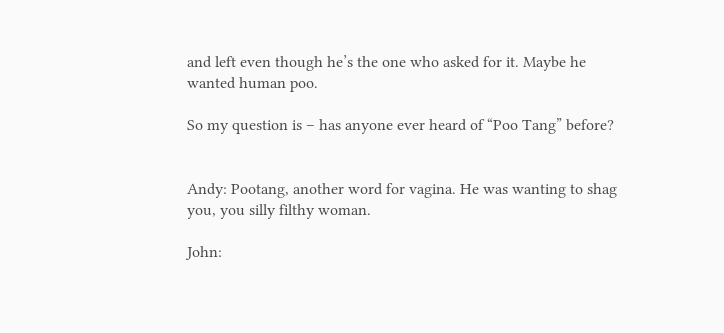and left even though he’s the one who asked for it. Maybe he wanted human poo.

So my question is – has anyone ever heard of “Poo Tang” before?


Andy: Pootang, another word for vagina. He was wanting to shag you, you silly filthy woman.

John: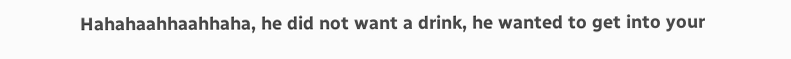Hahahaahhaahhaha, he did not want a drink, he wanted to get into your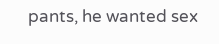pants, he wanted sex